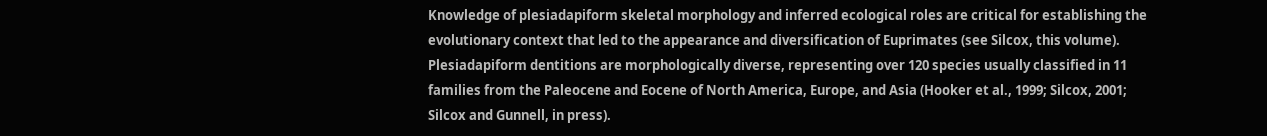Knowledge of plesiadapiform skeletal morphology and inferred ecological roles are critical for establishing the evolutionary context that led to the appearance and diversification of Euprimates (see Silcox, this volume). Plesiadapiform dentitions are morphologically diverse, representing over 120 species usually classified in 11 families from the Paleocene and Eocene of North America, Europe, and Asia (Hooker et al., 1999; Silcox, 2001; Silcox and Gunnell, in press).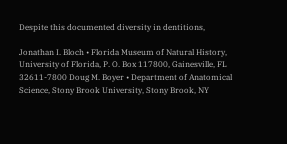Despite this documented diversity in dentitions,

Jonathan I. Bloch • Florida Museum of Natural History, University of Florida, P. O. Box 117800, Gainesville, FL 32611-7800 Doug M. Boyer • Department of Anatomical Science, Stony Brook University, Stony Brook, NY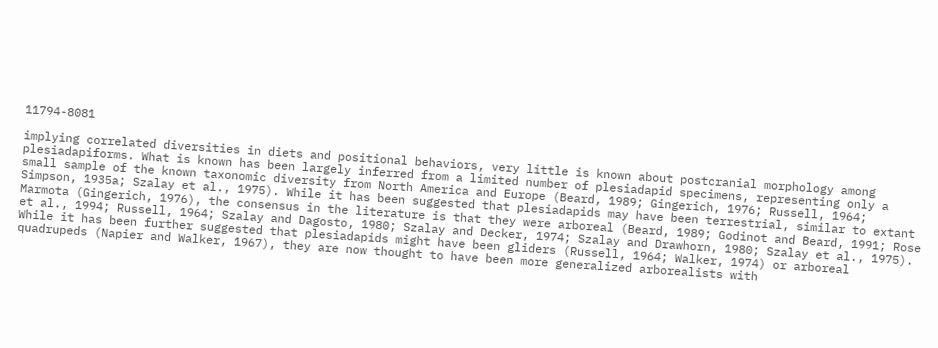11794-8081

implying correlated diversities in diets and positional behaviors, very little is known about postcranial morphology among plesiadapiforms. What is known has been largely inferred from a limited number of plesiadapid specimens, representing only a small sample of the known taxonomic diversity from North America and Europe (Beard, 1989; Gingerich, 1976; Russell, 1964; Simpson, 1935a; Szalay et al., 1975). While it has been suggested that plesiadapids may have been terrestrial, similar to extant Marmota (Gingerich, 1976), the consensus in the literature is that they were arboreal (Beard, 1989; Godinot and Beard, 1991; Rose et al., 1994; Russell, 1964; Szalay and Dagosto, 1980; Szalay and Decker, 1974; Szalay and Drawhorn, 1980; Szalay et al., 1975). While it has been further suggested that plesiadapids might have been gliders (Russell, 1964; Walker, 1974) or arboreal quadrupeds (Napier and Walker, 1967), they are now thought to have been more generalized arborealists with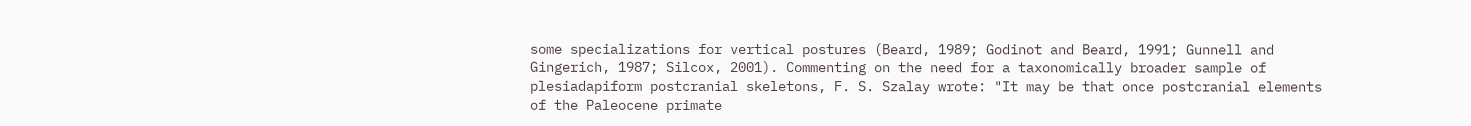some specializations for vertical postures (Beard, 1989; Godinot and Beard, 1991; Gunnell and Gingerich, 1987; Silcox, 2001). Commenting on the need for a taxonomically broader sample of plesiadapiform postcranial skeletons, F. S. Szalay wrote: "It may be that once postcranial elements of the Paleocene primate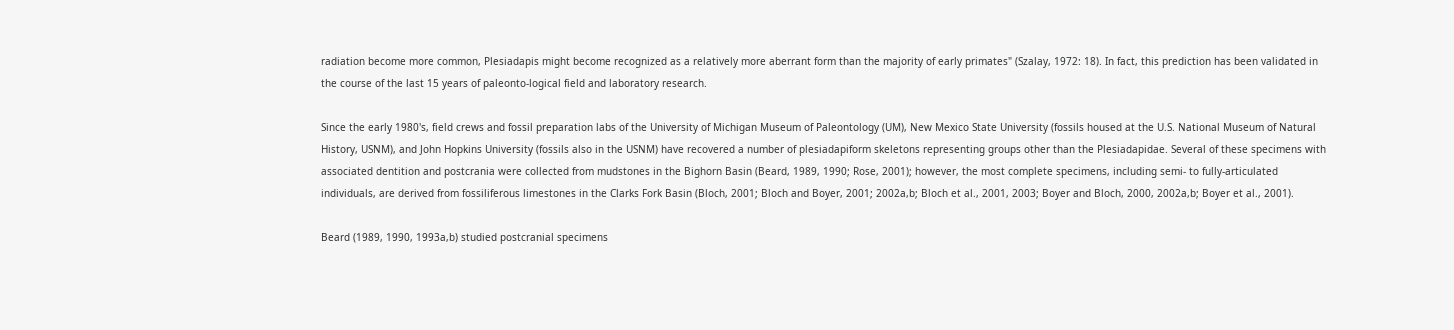radiation become more common, Plesiadapis might become recognized as a relatively more aberrant form than the majority of early primates" (Szalay, 1972: 18). In fact, this prediction has been validated in the course of the last 15 years of paleonto-logical field and laboratory research.

Since the early 1980's, field crews and fossil preparation labs of the University of Michigan Museum of Paleontology (UM), New Mexico State University (fossils housed at the U.S. National Museum of Natural History, USNM), and John Hopkins University (fossils also in the USNM) have recovered a number of plesiadapiform skeletons representing groups other than the Plesiadapidae. Several of these specimens with associated dentition and postcrania were collected from mudstones in the Bighorn Basin (Beard, 1989, 1990; Rose, 2001); however, the most complete specimens, including semi- to fully-articulated individuals, are derived from fossiliferous limestones in the Clarks Fork Basin (Bloch, 2001; Bloch and Boyer, 2001; 2002a,b; Bloch et al., 2001, 2003; Boyer and Bloch, 2000, 2002a,b; Boyer et al., 2001).

Beard (1989, 1990, 1993a,b) studied postcranial specimens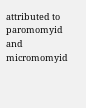attributed to paromomyid and micromomyid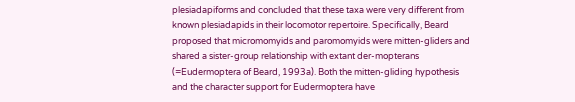plesiadapiforms and concluded that these taxa were very different from known plesiadapids in their locomotor repertoire. Specifically, Beard proposed that micromomyids and paromomyids were mitten-gliders and shared a sister-group relationship with extant der-mopterans (=Eudermoptera of Beard, 1993a). Both the mitten-gliding hypothesis and the character support for Eudermoptera have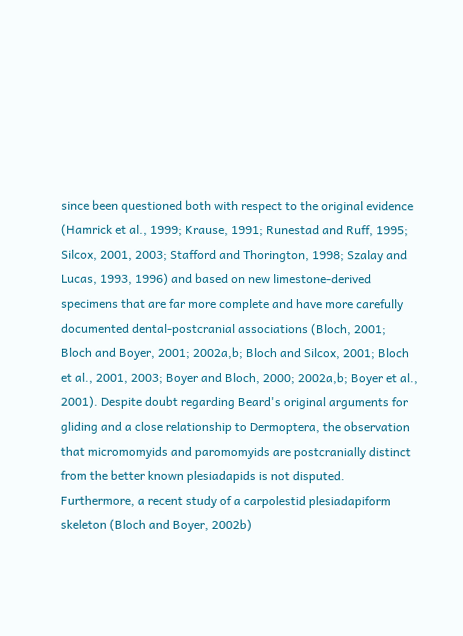since been questioned both with respect to the original evidence (Hamrick et al., 1999; Krause, 1991; Runestad and Ruff, 1995; Silcox, 2001, 2003; Stafford and Thorington, 1998; Szalay and Lucas, 1993, 1996) and based on new limestone-derived specimens that are far more complete and have more carefully documented dental-postcranial associations (Bloch, 2001; Bloch and Boyer, 2001; 2002a,b; Bloch and Silcox, 2001; Bloch et al., 2001, 2003; Boyer and Bloch, 2000; 2002a,b; Boyer et al., 2001). Despite doubt regarding Beard's original arguments for gliding and a close relationship to Dermoptera, the observation that micromomyids and paromomyids are postcranially distinct from the better known plesiadapids is not disputed. Furthermore, a recent study of a carpolestid plesiadapiform skeleton (Bloch and Boyer, 2002b)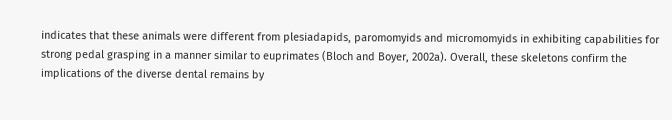indicates that these animals were different from plesiadapids, paromomyids and micromomyids in exhibiting capabilities for strong pedal grasping in a manner similar to euprimates (Bloch and Boyer, 2002a). Overall, these skeletons confirm the implications of the diverse dental remains by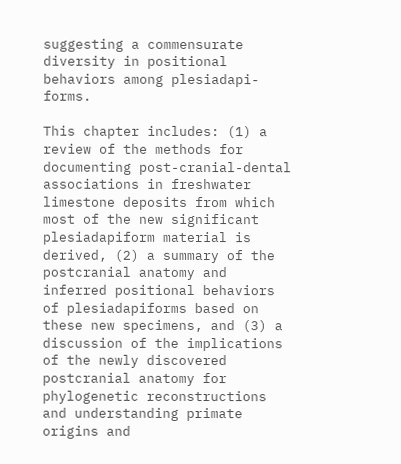suggesting a commensurate diversity in positional behaviors among plesiadapi-forms.

This chapter includes: (1) a review of the methods for documenting post-cranial-dental associations in freshwater limestone deposits from which most of the new significant plesiadapiform material is derived, (2) a summary of the postcranial anatomy and inferred positional behaviors of plesiadapiforms based on these new specimens, and (3) a discussion of the implications of the newly discovered postcranial anatomy for phylogenetic reconstructions and understanding primate origins and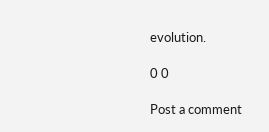evolution.

0 0

Post a comment